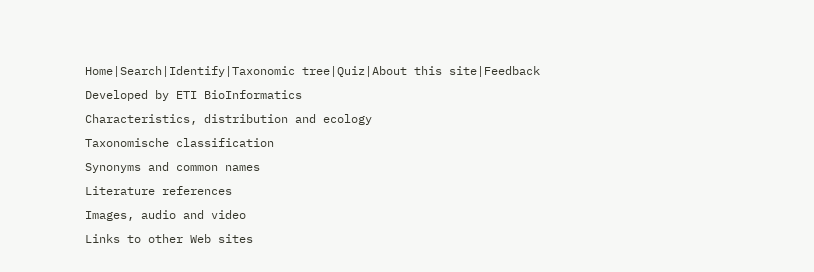Home|Search|Identify|Taxonomic tree|Quiz|About this site|Feedback
Developed by ETI BioInformatics
Characteristics, distribution and ecology
Taxonomische classification
Synonyms and common names
Literature references
Images, audio and video
Links to other Web sites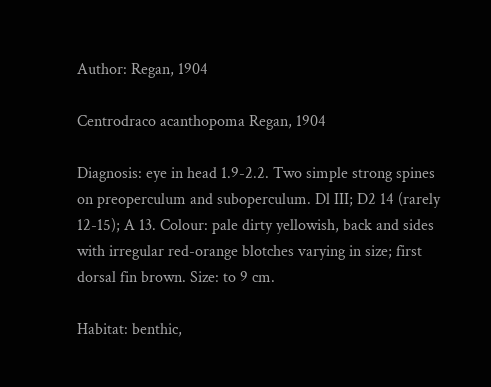Author: Regan, 1904

Centrodraco acanthopoma Regan, 1904

Diagnosis: eye in head 1.9-2.2. Two simple strong spines on preoperculum and suboperculum. Dl III; D2 14 (rarely 12-15); A 13. Colour: pale dirty yellowish, back and sides with irregular red-orange blotches varying in size; first dorsal fin brown. Size: to 9 cm.

Habitat: benthic,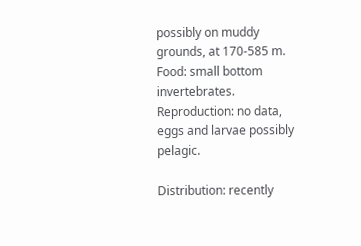possibly on muddy grounds, at 170-585 m. Food: small bottom invertebrates. Reproduction: no data, eggs and larvae possibly pelagic.

Distribution: recently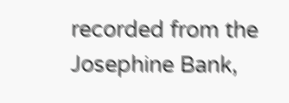recorded from the Josephine Bank,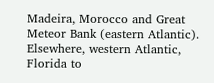Madeira, Morocco and Great Meteor Bank (eastern Atlantic). Elsewhere, western Atlantic, Florida to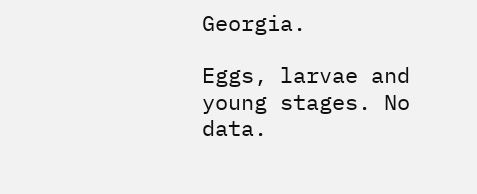Georgia.

Eggs, larvae and young stages. No data.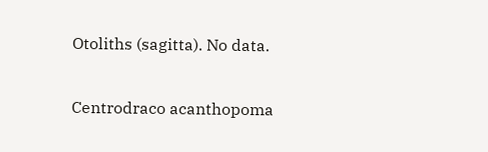Otoliths (sagitta). No data.

Centrodraco acanthopoma